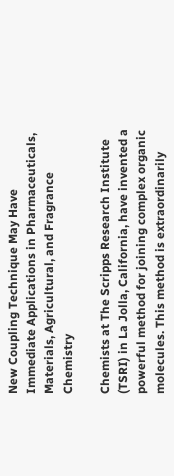New Coupling Technique May Have Immediate Applications in Pharmaceuticals, Materials, Agricultural, and Fragrance Chemistry

Chemists at The Scripps Research Institute (TSRI) in La Jolla, California, have invented a powerful method for joining complex organic molecules. This method is extraordinarily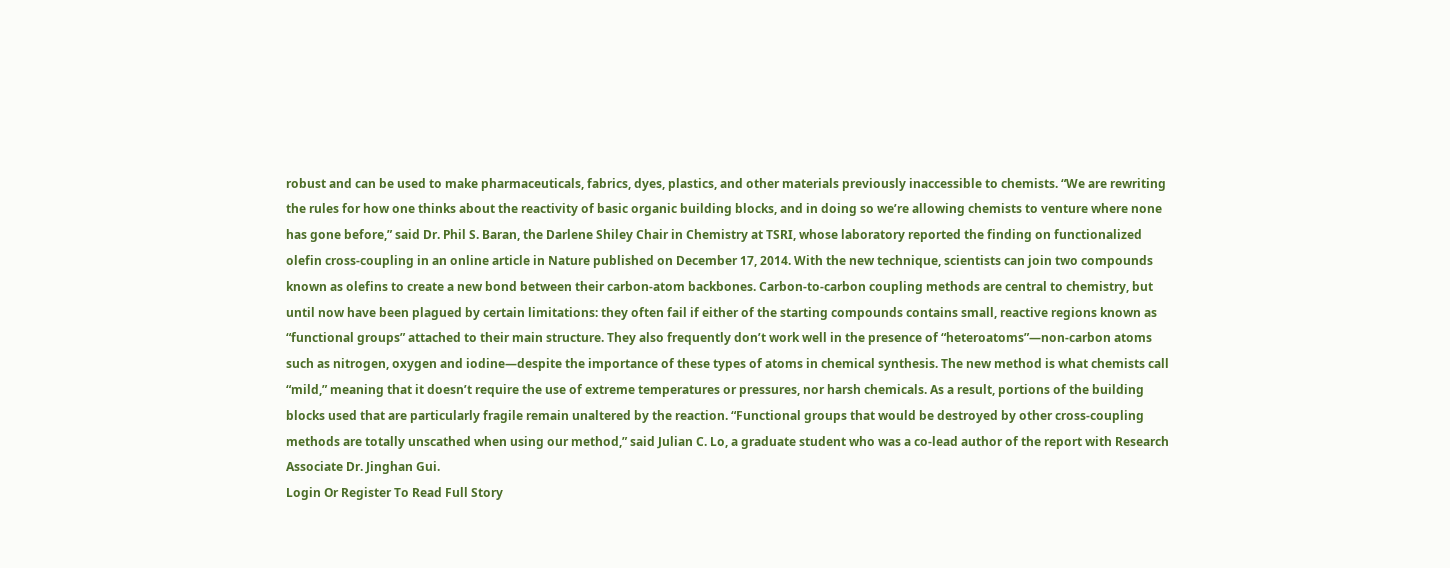robust and can be used to make pharmaceuticals, fabrics, dyes, plastics, and other materials previously inaccessible to chemists. “We are rewriting the rules for how one thinks about the reactivity of basic organic building blocks, and in doing so we’re allowing chemists to venture where none has gone before,” said Dr. Phil S. Baran, the Darlene Shiley Chair in Chemistry at TSRI, whose laboratory reported the finding on functionalized olefin cross-coupling in an online article in Nature published on December 17, 2014. With the new technique, scientists can join two compounds known as olefins to create a new bond between their carbon-atom backbones. Carbon-to-carbon coupling methods are central to chemistry, but until now have been plagued by certain limitations: they often fail if either of the starting compounds contains small, reactive regions known as “functional groups” attached to their main structure. They also frequently don’t work well in the presence of “heteroatoms”—non-carbon atoms such as nitrogen, oxygen and iodine—despite the importance of these types of atoms in chemical synthesis. The new method is what chemists call “mild,” meaning that it doesn’t require the use of extreme temperatures or pressures, nor harsh chemicals. As a result, portions of the building blocks used that are particularly fragile remain unaltered by the reaction. “Functional groups that would be destroyed by other cross-coupling methods are totally unscathed when using our method,” said Julian C. Lo, a graduate student who was a co-lead author of the report with Research Associate Dr. Jinghan Gui.
Login Or Register To Read Full Story